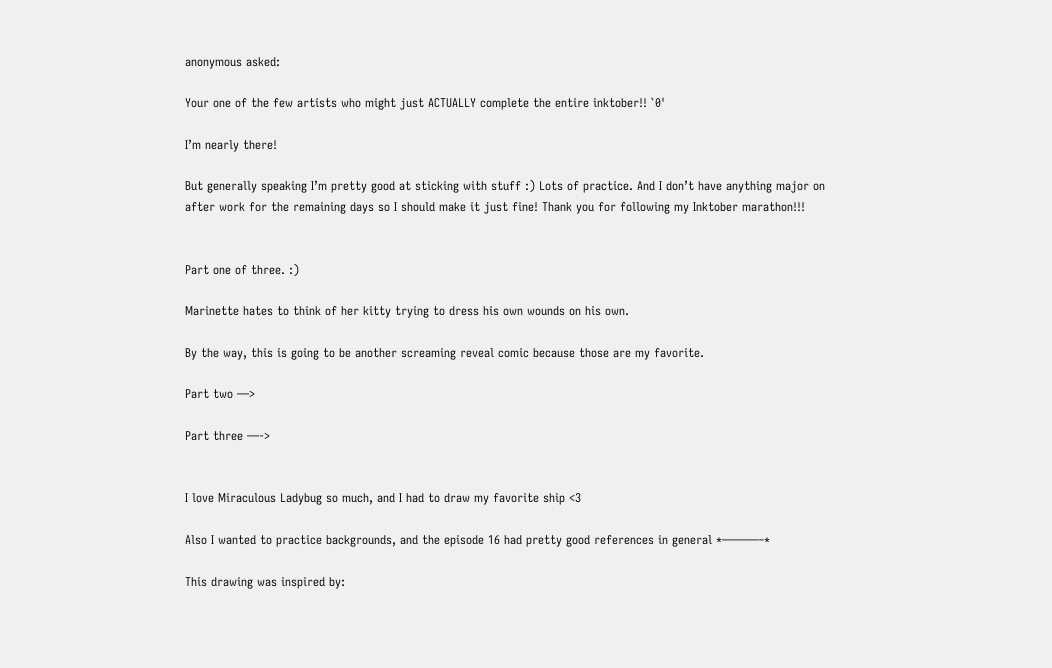anonymous asked:

Your one of the few artists who might just ACTUALLY complete the entire inktober!! `0'

I’m nearly there!

But generally speaking I’m pretty good at sticking with stuff :) Lots of practice. And I don’t have anything major on after work for the remaining days so I should make it just fine! Thank you for following my Inktober marathon!!!


Part one of three. :)

Marinette hates to think of her kitty trying to dress his own wounds on his own.

By the way, this is going to be another screaming reveal comic because those are my favorite.

Part two —>

Part three —->


I love Miraculous Ladybug so much, and I had to draw my favorite ship <3

Also I wanted to practice backgrounds, and the episode 16 had pretty good references in general *———–*

This drawing was inspired by: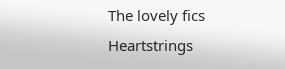The lovely fics Heartstrings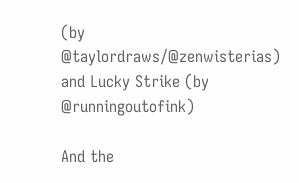(by @taylordraws/@zenwisterias) and Lucky Strike (by @runningoutofink)

And the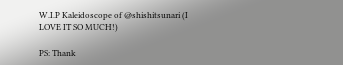W.I.P Kaleidoscope of @shishitsunari (I LOVE IT SO MUCH!)

PS: Thank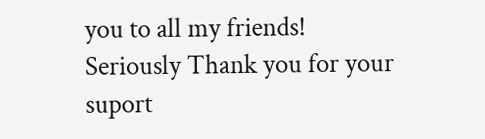you to all my friends! Seriously Thank you for your suport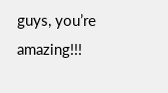guys, you’re amazing!!!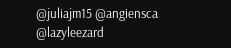@juliajm15 @angiensca @lazyleezard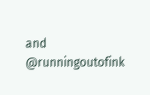and @runningoutofink